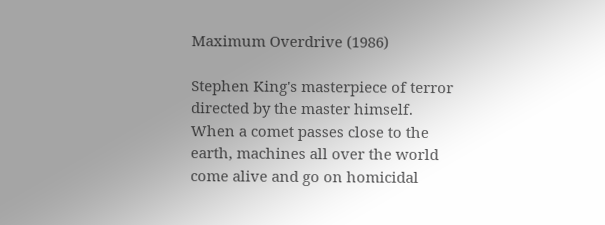Maximum Overdrive (1986)

Stephen King's masterpiece of terror directed by the master himself.
When a comet passes close to the earth, machines all over the world come alive and go on homicidal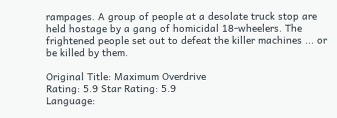rampages. A group of people at a desolate truck stop are held hostage by a gang of homicidal 18-wheelers. The frightened people set out to defeat the killer machines ... or be killed by them.

Original Title: Maximum Overdrive
Rating: 5.9 Star Rating: 5.9
Language: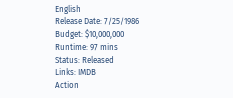English
Release Date: 7/25/1986
Budget: $10,000,000
Runtime: 97 mins
Status: Released
Links: IMDB
Action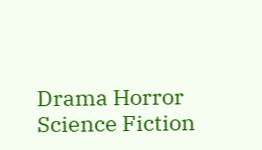Drama Horror Science Fiction